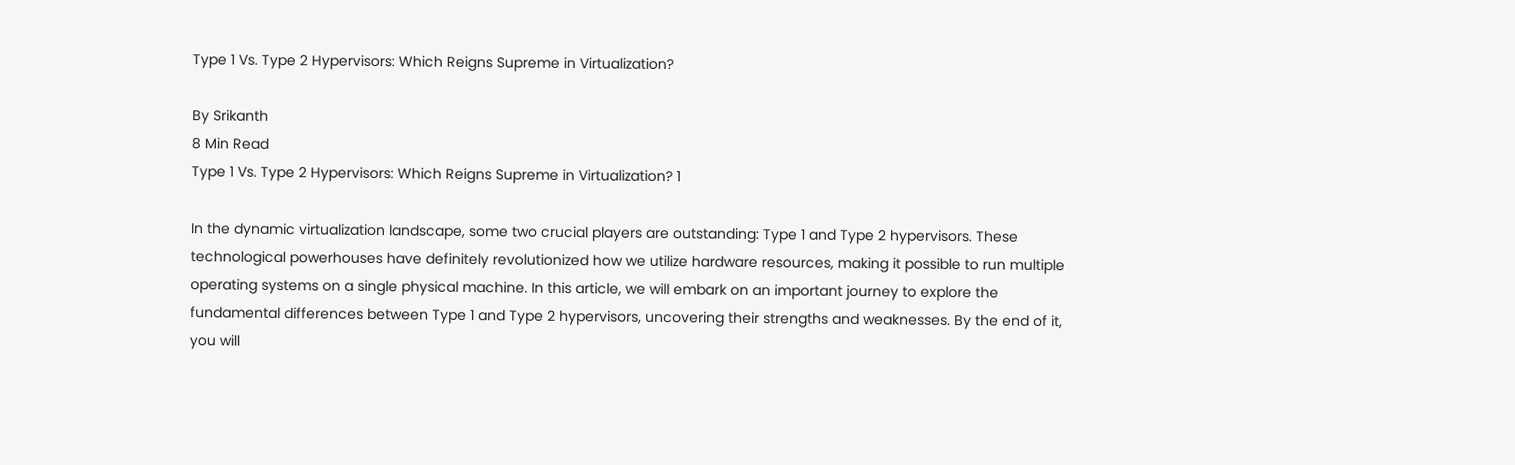Type 1 Vs. Type 2 Hypervisors: Which Reigns Supreme in Virtualization?

By Srikanth
8 Min Read
Type 1 Vs. Type 2 Hypervisors: Which Reigns Supreme in Virtualization? 1

In the dynamic virtualization landscape, some two crucial players are outstanding: Type 1 and Type 2 hypervisors. These technological powerhouses have definitely revolutionized how we utilize hardware resources, making it possible to run multiple operating systems on a single physical machine. In this article, we will embark on an important journey to explore the fundamental differences between Type 1 and Type 2 hypervisors, uncovering their strengths and weaknesses. By the end of it, you will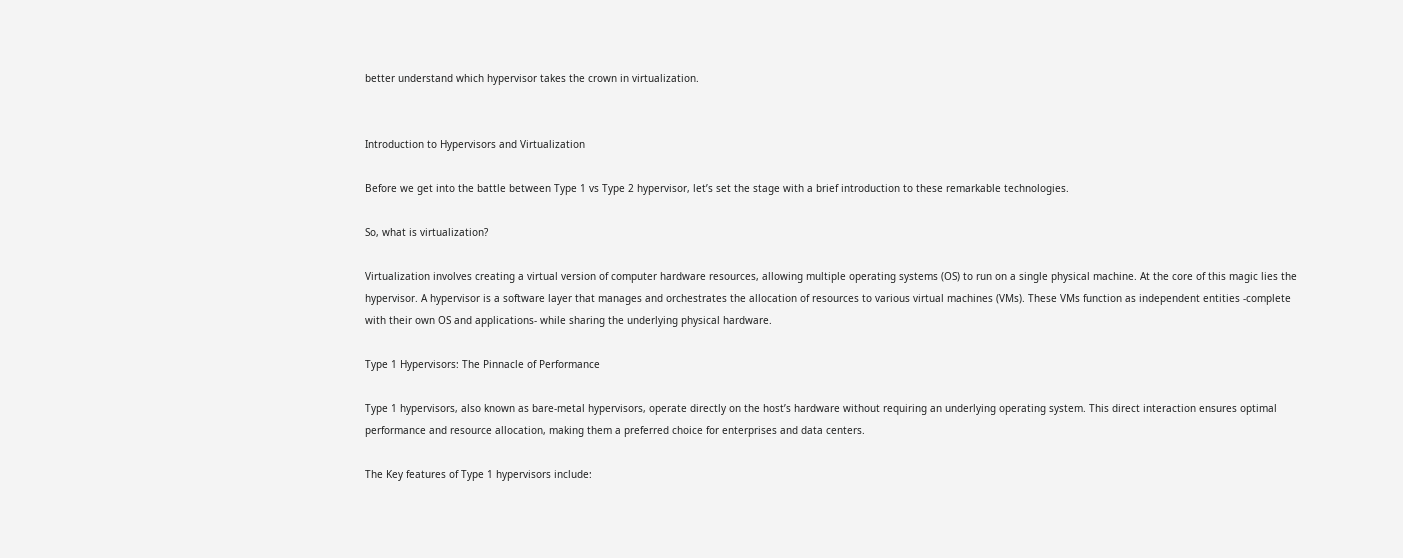better understand which hypervisor takes the crown in virtualization.


Introduction to Hypervisors and Virtualization

Before we get into the battle between Type 1 vs Type 2 hypervisor, let’s set the stage with a brief introduction to these remarkable technologies.

So, what is virtualization?

Virtualization involves creating a virtual version of computer hardware resources, allowing multiple operating systems (OS) to run on a single physical machine. At the core of this magic lies the hypervisor. A hypervisor is a software layer that manages and orchestrates the allocation of resources to various virtual machines (VMs). These VMs function as independent entities -complete with their own OS and applications- while sharing the underlying physical hardware.

Type 1 Hypervisors: The Pinnacle of Performance

Type 1 hypervisors, also known as bare-metal hypervisors, operate directly on the host’s hardware without requiring an underlying operating system. This direct interaction ensures optimal performance and resource allocation, making them a preferred choice for enterprises and data centers.

The Key features of Type 1 hypervisors include: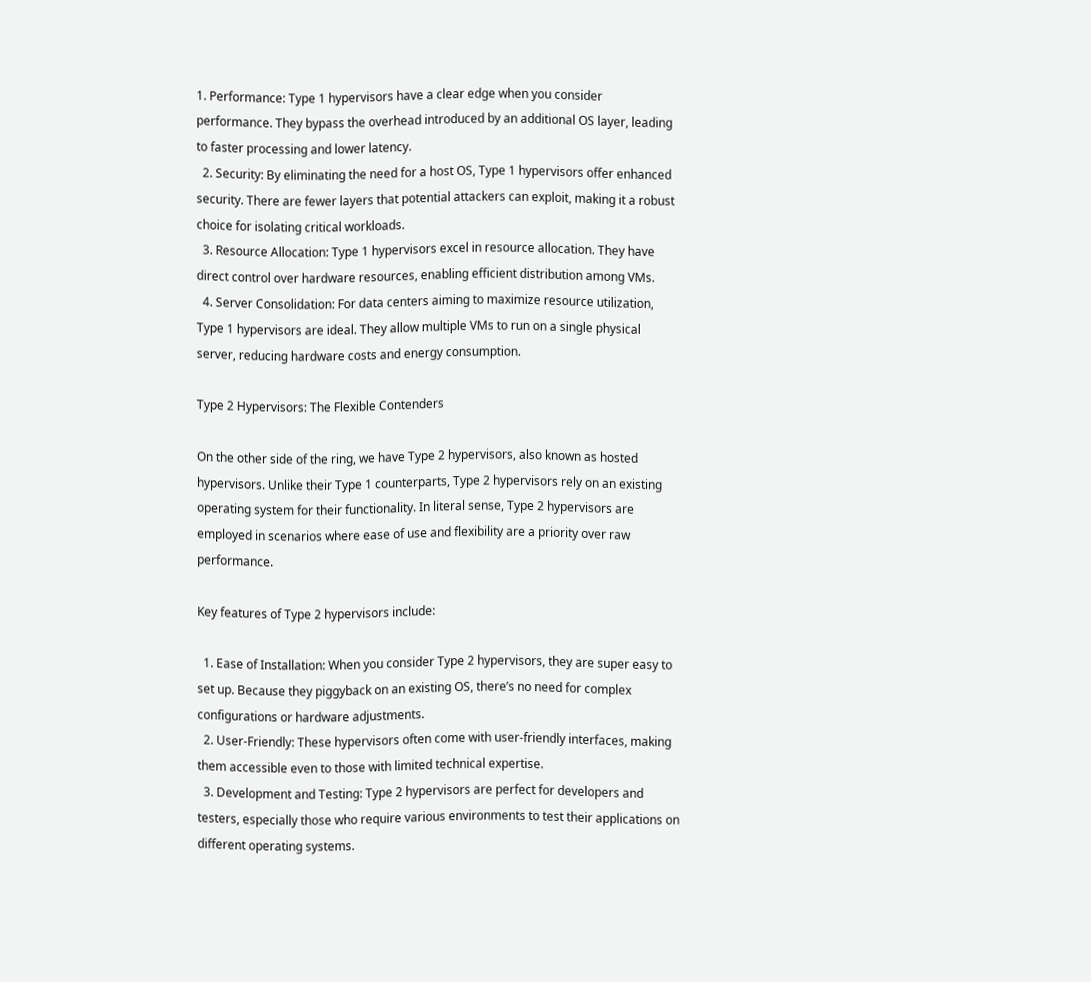1. Performance: Type 1 hypervisors have a clear edge when you consider performance. They bypass the overhead introduced by an additional OS layer, leading to faster processing and lower latency.
  2. Security: By eliminating the need for a host OS, Type 1 hypervisors offer enhanced security. There are fewer layers that potential attackers can exploit, making it a robust choice for isolating critical workloads.
  3. Resource Allocation: Type 1 hypervisors excel in resource allocation. They have direct control over hardware resources, enabling efficient distribution among VMs.
  4. Server Consolidation: For data centers aiming to maximize resource utilization, Type 1 hypervisors are ideal. They allow multiple VMs to run on a single physical server, reducing hardware costs and energy consumption.

Type 2 Hypervisors: The Flexible Contenders

On the other side of the ring, we have Type 2 hypervisors, also known as hosted hypervisors. Unlike their Type 1 counterparts, Type 2 hypervisors rely on an existing operating system for their functionality. In literal sense, Type 2 hypervisors are employed in scenarios where ease of use and flexibility are a priority over raw performance.

Key features of Type 2 hypervisors include:

  1. Ease of Installation: When you consider Type 2 hypervisors, they are super easy to set up. Because they piggyback on an existing OS, there’s no need for complex configurations or hardware adjustments.
  2. User-Friendly: These hypervisors often come with user-friendly interfaces, making them accessible even to those with limited technical expertise.
  3. Development and Testing: Type 2 hypervisors are perfect for developers and testers, especially those who require various environments to test their applications on different operating systems.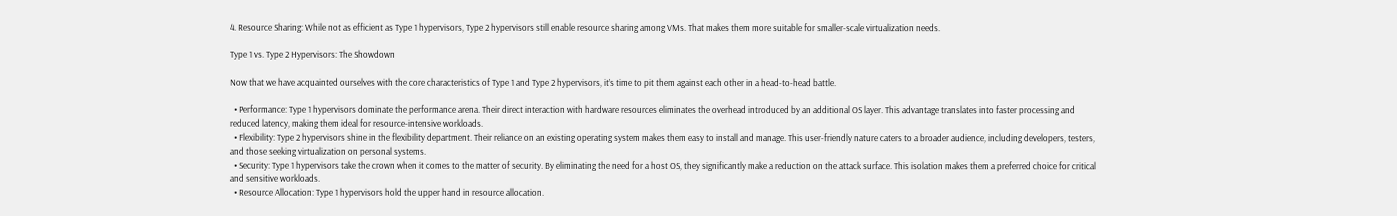4. Resource Sharing: While not as efficient as Type 1 hypervisors, Type 2 hypervisors still enable resource sharing among VMs. That makes them more suitable for smaller-scale virtualization needs.

Type 1 vs. Type 2 Hypervisors: The Showdown

Now that we have acquainted ourselves with the core characteristics of Type 1 and Type 2 hypervisors, it’s time to pit them against each other in a head-to-head battle.

  • Performance: Type 1 hypervisors dominate the performance arena. Their direct interaction with hardware resources eliminates the overhead introduced by an additional OS layer. This advantage translates into faster processing and reduced latency, making them ideal for resource-intensive workloads.
  • Flexibility: Type 2 hypervisors shine in the flexibility department. Their reliance on an existing operating system makes them easy to install and manage. This user-friendly nature caters to a broader audience, including developers, testers, and those seeking virtualization on personal systems.
  • Security: Type 1 hypervisors take the crown when it comes to the matter of security. By eliminating the need for a host OS, they significantly make a reduction on the attack surface. This isolation makes them a preferred choice for critical and sensitive workloads.
  • Resource Allocation: Type 1 hypervisors hold the upper hand in resource allocation.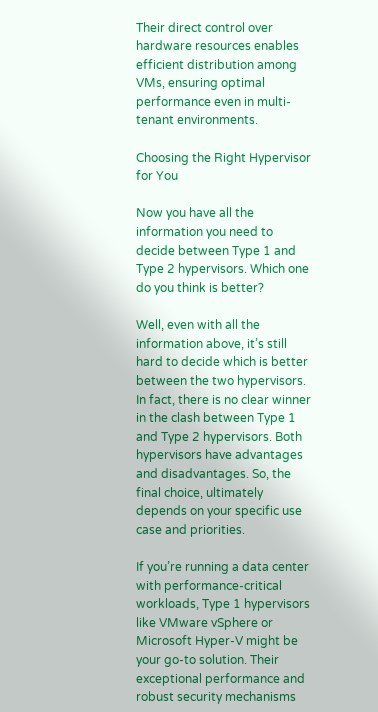Their direct control over hardware resources enables efficient distribution among VMs, ensuring optimal performance even in multi-tenant environments.

Choosing the Right Hypervisor for You

Now you have all the information you need to decide between Type 1 and Type 2 hypervisors. Which one do you think is better?

Well, even with all the information above, it’s still hard to decide which is better between the two hypervisors. In fact, there is no clear winner in the clash between Type 1 and Type 2 hypervisors. Both hypervisors have advantages and disadvantages. So, the final choice, ultimately depends on your specific use case and priorities.

If you’re running a data center with performance-critical workloads, Type 1 hypervisors like VMware vSphere or Microsoft Hyper-V might be your go-to solution. Their exceptional performance and robust security mechanisms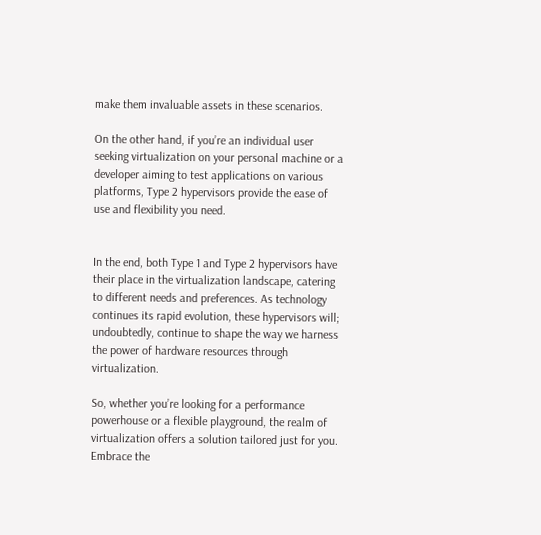make them invaluable assets in these scenarios.

On the other hand, if you’re an individual user seeking virtualization on your personal machine or a developer aiming to test applications on various platforms, Type 2 hypervisors provide the ease of use and flexibility you need.


In the end, both Type 1 and Type 2 hypervisors have their place in the virtualization landscape, catering to different needs and preferences. As technology continues its rapid evolution, these hypervisors will; undoubtedly, continue to shape the way we harness the power of hardware resources through virtualization.

So, whether you’re looking for a performance powerhouse or a flexible playground, the realm of virtualization offers a solution tailored just for you. Embrace the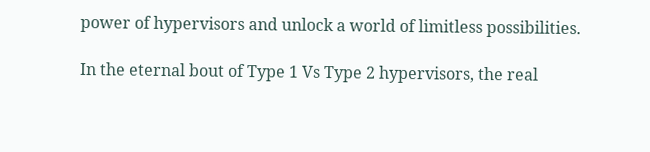power of hypervisors and unlock a world of limitless possibilities.

In the eternal bout of Type 1 Vs Type 2 hypervisors, the real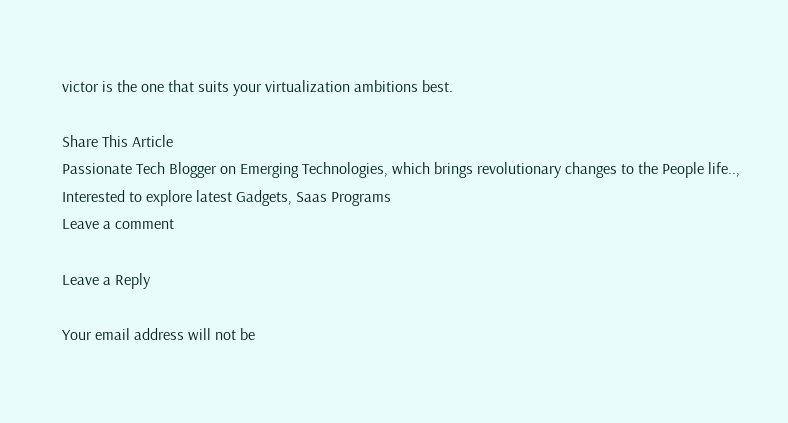victor is the one that suits your virtualization ambitions best.

Share This Article
Passionate Tech Blogger on Emerging Technologies, which brings revolutionary changes to the People life.., Interested to explore latest Gadgets, Saas Programs
Leave a comment

Leave a Reply

Your email address will not be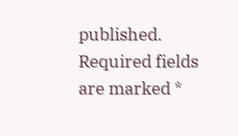published. Required fields are marked *